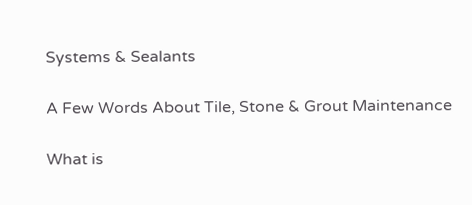Systems & Sealants

A Few Words About Tile, Stone & Grout Maintenance

What is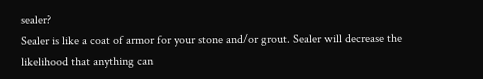sealer?
Sealer is like a coat of armor for your stone and/or grout. Sealer will decrease the likelihood that anything can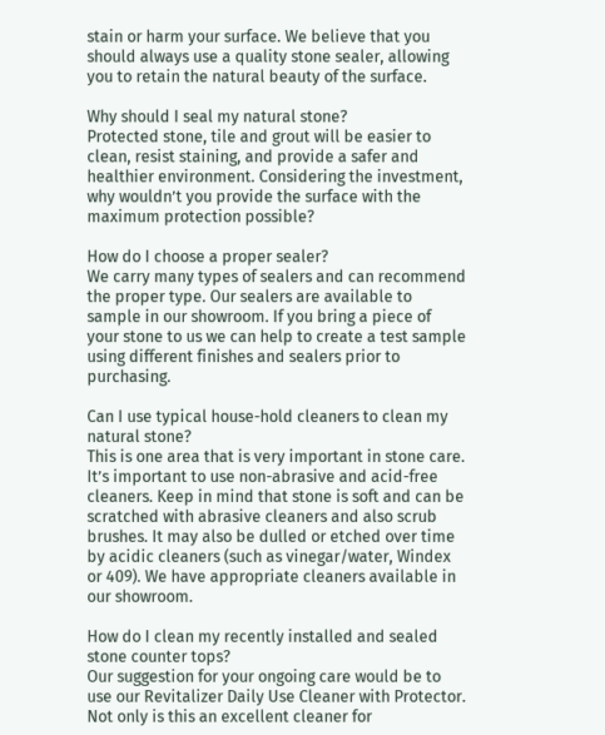stain or harm your surface. We believe that you should always use a quality stone sealer, allowing you to retain the natural beauty of the surface.

Why should I seal my natural stone?
Protected stone, tile and grout will be easier to clean, resist staining, and provide a safer and healthier environment. Considering the investment, why wouldn’t you provide the surface with the maximum protection possible?

How do I choose a proper sealer?
We carry many types of sealers and can recommend the proper type. Our sealers are available to sample in our showroom. If you bring a piece of your stone to us we can help to create a test sample using different finishes and sealers prior to purchasing.

Can I use typical house-hold cleaners to clean my natural stone?
This is one area that is very important in stone care. It’s important to use non-abrasive and acid-free cleaners. Keep in mind that stone is soft and can be scratched with abrasive cleaners and also scrub brushes. It may also be dulled or etched over time by acidic cleaners (such as vinegar/water, Windex or 409). We have appropriate cleaners available in our showroom.

How do I clean my recently installed and sealed stone counter tops?
Our suggestion for your ongoing care would be to use our Revitalizer Daily Use Cleaner with Protector. Not only is this an excellent cleaner for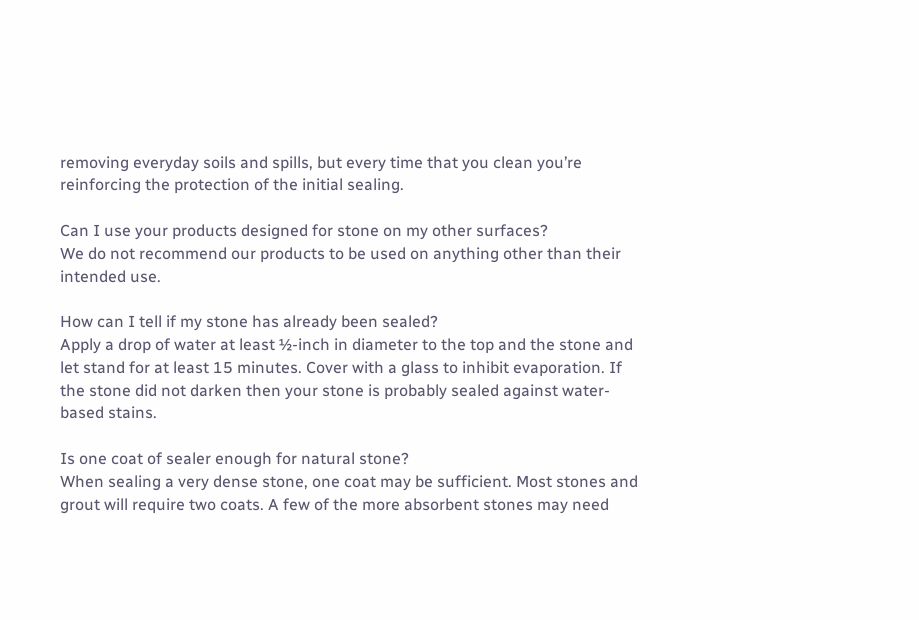removing everyday soils and spills, but every time that you clean you’re reinforcing the protection of the initial sealing.

Can I use your products designed for stone on my other surfaces?
We do not recommend our products to be used on anything other than their intended use.

How can I tell if my stone has already been sealed?
Apply a drop of water at least ½-inch in diameter to the top and the stone and let stand for at least 15 minutes. Cover with a glass to inhibit evaporation. If the stone did not darken then your stone is probably sealed against water-based stains.

Is one coat of sealer enough for natural stone?
When sealing a very dense stone, one coat may be sufficient. Most stones and grout will require two coats. A few of the more absorbent stones may need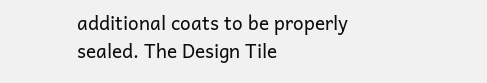additional coats to be properly sealed. The Design Tile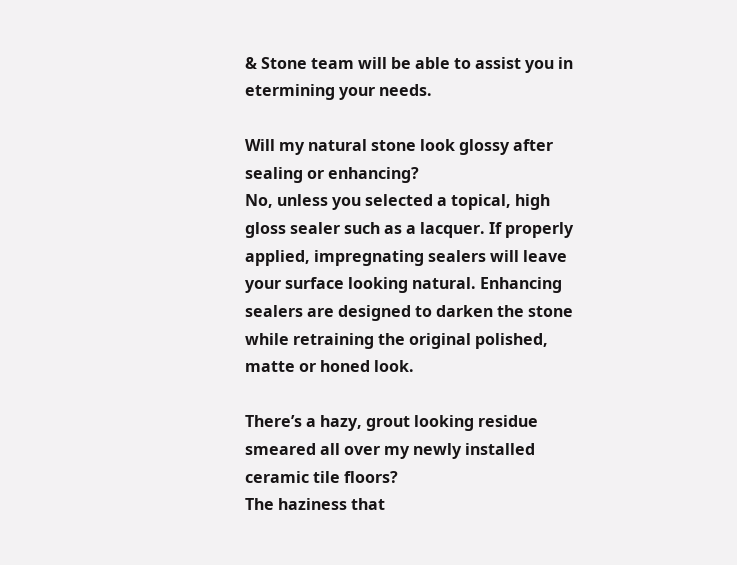& Stone team will be able to assist you in etermining your needs.

Will my natural stone look glossy after sealing or enhancing?
No, unless you selected a topical, high gloss sealer such as a lacquer. If properly applied, impregnating sealers will leave your surface looking natural. Enhancing sealers are designed to darken the stone while retraining the original polished, matte or honed look.

There’s a hazy, grout looking residue smeared all over my newly installed ceramic tile floors?
The haziness that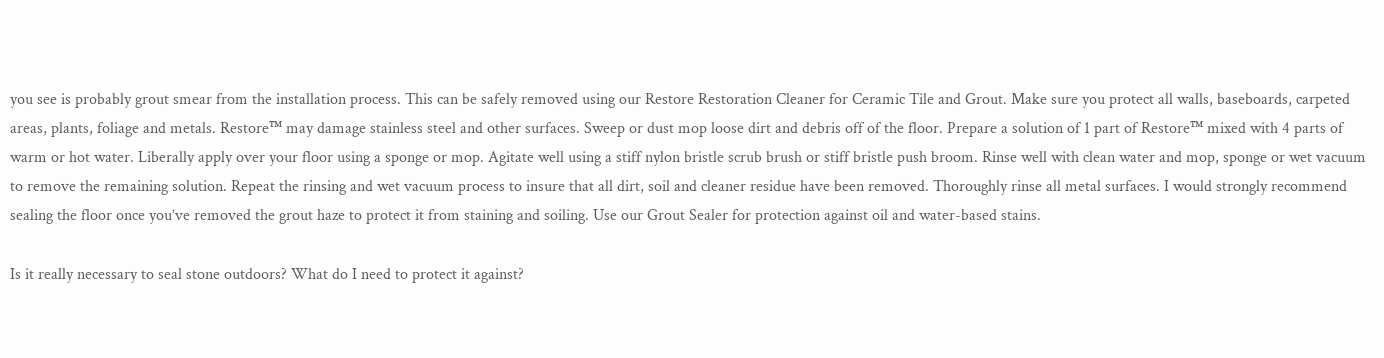you see is probably grout smear from the installation process. This can be safely removed using our Restore Restoration Cleaner for Ceramic Tile and Grout. Make sure you protect all walls, baseboards, carpeted areas, plants, foliage and metals. Restore™ may damage stainless steel and other surfaces. Sweep or dust mop loose dirt and debris off of the floor. Prepare a solution of 1 part of Restore™ mixed with 4 parts of warm or hot water. Liberally apply over your floor using a sponge or mop. Agitate well using a stiff nylon bristle scrub brush or stiff bristle push broom. Rinse well with clean water and mop, sponge or wet vacuum to remove the remaining solution. Repeat the rinsing and wet vacuum process to insure that all dirt, soil and cleaner residue have been removed. Thoroughly rinse all metal surfaces. I would strongly recommend sealing the floor once you’ve removed the grout haze to protect it from staining and soiling. Use our Grout Sealer for protection against oil and water-based stains.

Is it really necessary to seal stone outdoors? What do I need to protect it against?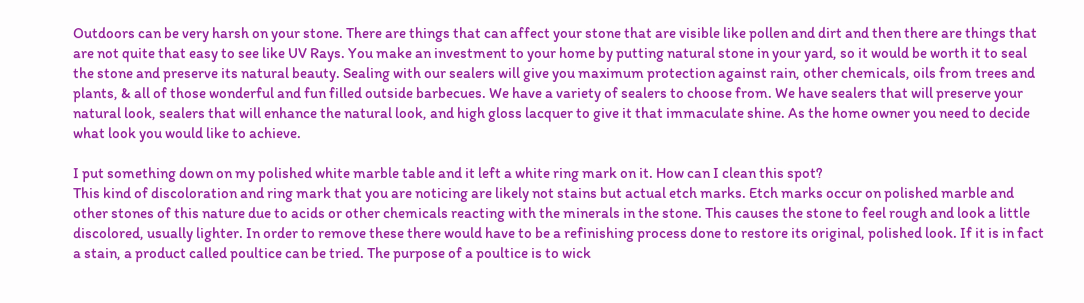Outdoors can be very harsh on your stone. There are things that can affect your stone that are visible like pollen and dirt and then there are things that are not quite that easy to see like UV Rays. You make an investment to your home by putting natural stone in your yard, so it would be worth it to seal the stone and preserve its natural beauty. Sealing with our sealers will give you maximum protection against rain, other chemicals, oils from trees and plants, & all of those wonderful and fun filled outside barbecues. We have a variety of sealers to choose from. We have sealers that will preserve your natural look, sealers that will enhance the natural look, and high gloss lacquer to give it that immaculate shine. As the home owner you need to decide what look you would like to achieve.

I put something down on my polished white marble table and it left a white ring mark on it. How can I clean this spot?
This kind of discoloration and ring mark that you are noticing are likely not stains but actual etch marks. Etch marks occur on polished marble and other stones of this nature due to acids or other chemicals reacting with the minerals in the stone. This causes the stone to feel rough and look a little discolored, usually lighter. In order to remove these there would have to be a refinishing process done to restore its original, polished look. If it is in fact a stain, a product called poultice can be tried. The purpose of a poultice is to wick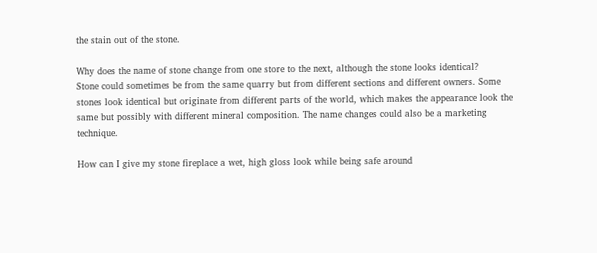the stain out of the stone.

Why does the name of stone change from one store to the next, although the stone looks identical?
Stone could sometimes be from the same quarry but from different sections and different owners. Some stones look identical but originate from different parts of the world, which makes the appearance look the same but possibly with different mineral composition. The name changes could also be a marketing technique.

How can I give my stone fireplace a wet, high gloss look while being safe around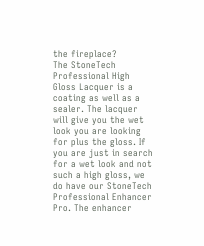the fireplace?
The StoneTech Professional High Gloss Lacquer is a coating as well as a sealer. The lacquer will give you the wet look you are looking for plus the gloss. If you are just in search for a wet look and not such a high gloss, we do have our StoneTech Professional Enhancer Pro. The enhancer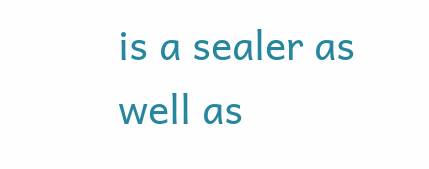is a sealer as well as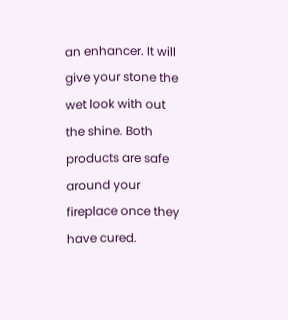an enhancer. It will give your stone the wet look with out the shine. Both products are safe around your fireplace once they have cured.